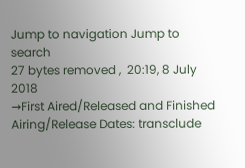Jump to navigation Jump to search
27 bytes removed ,  20:19, 8 July 2018
→First Aired/Released and Finished Airing/Release Dates: transclude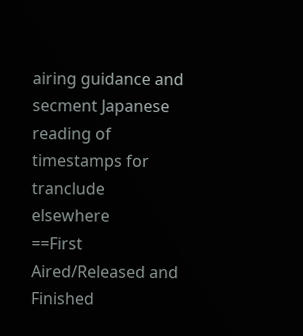airing guidance and secment Japanese reading of timestamps for tranclude elsewhere
==First Aired/Released and Finished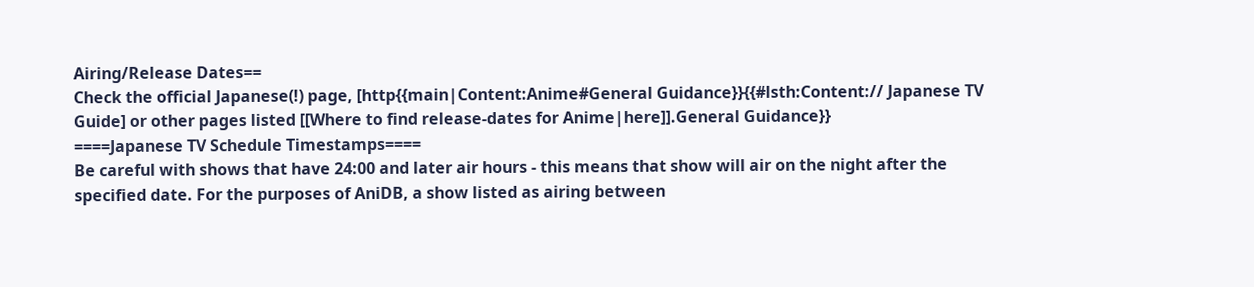Airing/Release Dates==
Check the official Japanese(!) page, [http{{main|Content:Anime#General Guidance}}{{#lsth:Content:// Japanese TV Guide] or other pages listed [[Where to find release-dates for Anime|here]].General Guidance}}
====Japanese TV Schedule Timestamps====
Be careful with shows that have 24:00 and later air hours - this means that show will air on the night after the specified date. For the purposes of AniDB, a show listed as airing between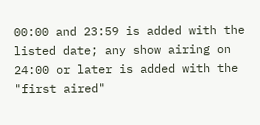00:00 and 23:59 is added with the listed date; any show airing on 24:00 or later is added with the "first aired"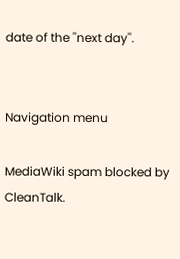date of the ''next day''.


Navigation menu

MediaWiki spam blocked by CleanTalk.